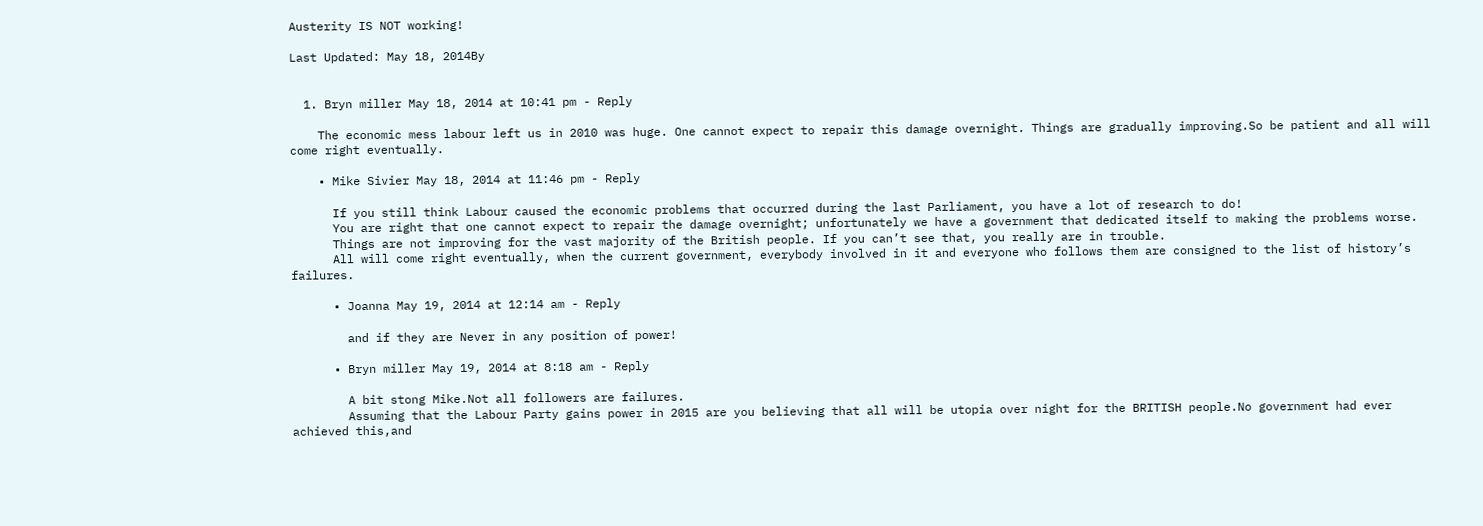Austerity IS NOT working!

Last Updated: May 18, 2014By


  1. Bryn miller May 18, 2014 at 10:41 pm - Reply

    The economic mess labour left us in 2010 was huge. One cannot expect to repair this damage overnight. Things are gradually improving.So be patient and all will come right eventually.

    • Mike Sivier May 18, 2014 at 11:46 pm - Reply

      If you still think Labour caused the economic problems that occurred during the last Parliament, you have a lot of research to do!
      You are right that one cannot expect to repair the damage overnight; unfortunately we have a government that dedicated itself to making the problems worse.
      Things are not improving for the vast majority of the British people. If you can’t see that, you really are in trouble.
      All will come right eventually, when the current government, everybody involved in it and everyone who follows them are consigned to the list of history’s failures.

      • Joanna May 19, 2014 at 12:14 am - Reply

        and if they are Never in any position of power!

      • Bryn miller May 19, 2014 at 8:18 am - Reply

        A bit stong Mike.Not all followers are failures.
        Assuming that the Labour Party gains power in 2015 are you believing that all will be utopia over night for the BRITISH people.No government had ever achieved this,and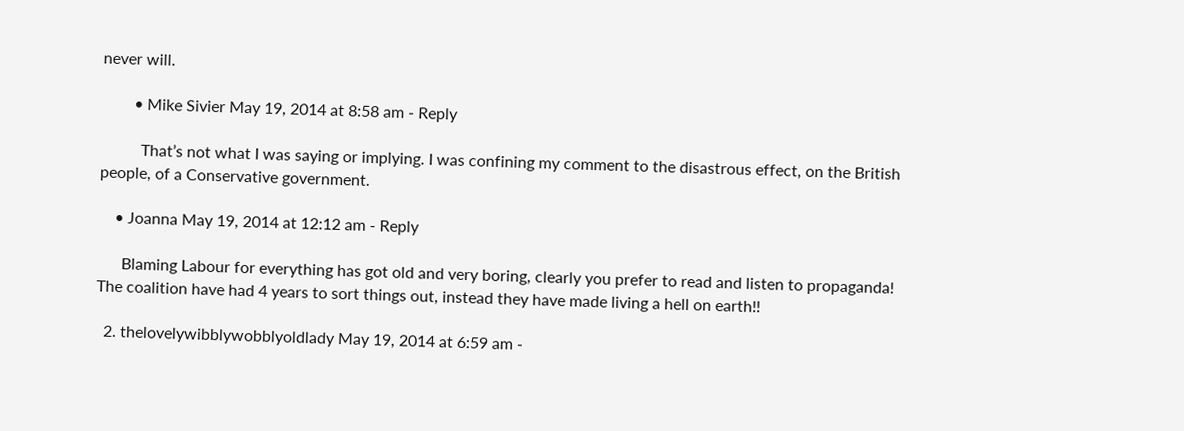never will.

        • Mike Sivier May 19, 2014 at 8:58 am - Reply

          That’s not what I was saying or implying. I was confining my comment to the disastrous effect, on the British people, of a Conservative government.

    • Joanna May 19, 2014 at 12:12 am - Reply

      Blaming Labour for everything has got old and very boring, clearly you prefer to read and listen to propaganda! The coalition have had 4 years to sort things out, instead they have made living a hell on earth!!

  2. thelovelywibblywobblyoldlady May 19, 2014 at 6:59 am -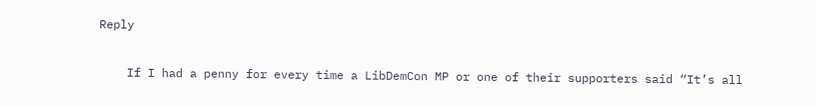Reply

    If I had a penny for every time a LibDemCon MP or one of their supporters said “It’s all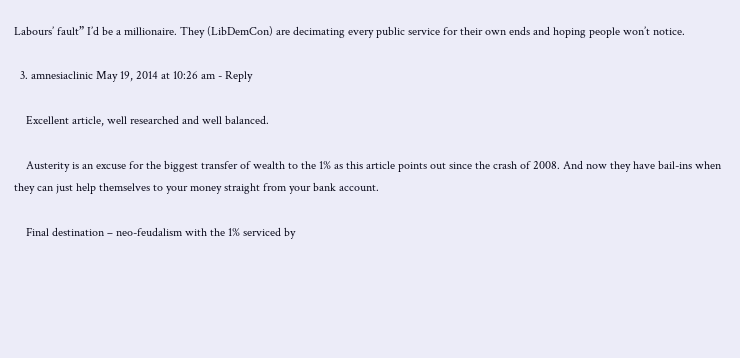Labours’ fault” I’d be a millionaire. They (LibDemCon) are decimating every public service for their own ends and hoping people won’t notice.

  3. amnesiaclinic May 19, 2014 at 10:26 am - Reply

    Excellent article, well researched and well balanced.

    Austerity is an excuse for the biggest transfer of wealth to the 1% as this article points out since the crash of 2008. And now they have bail-ins when they can just help themselves to your money straight from your bank account.

    Final destination – neo-feudalism with the 1% serviced by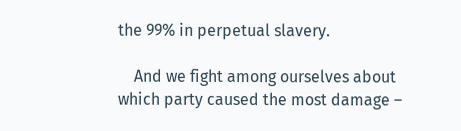the 99% in perpetual slavery.

    And we fight among ourselves about which party caused the most damage –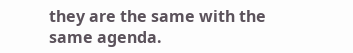they are the same with the same agenda.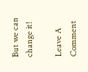But we can change it!

Leave A Comment